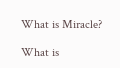What is Miracle?

What is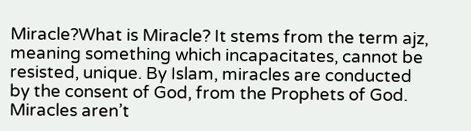Miracle?What is Miracle? It stems from the term ajz, meaning something which incapacitates, cannot be resisted, unique. By Islam, miracles are conducted by the consent of God, from the Prophets of God. Miracles aren’t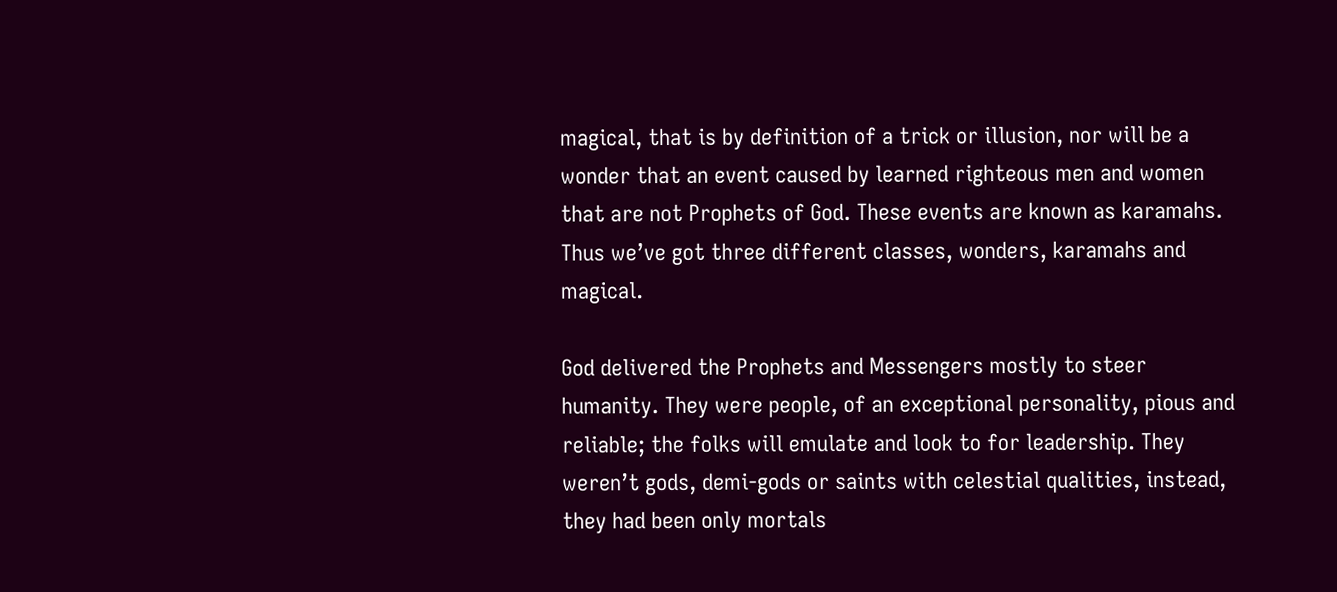magical, that is by definition of a trick or illusion, nor will be a wonder that an event caused by learned righteous men and women that are not Prophets of God. These events are known as karamahs. Thus we’ve got three different classes, wonders, karamahs and magical.

God delivered the Prophets and Messengers mostly to steer humanity. They were people, of an exceptional personality, pious and reliable; the folks will emulate and look to for leadership. They weren’t gods, demi-gods or saints with celestial qualities, instead, they had been only mortals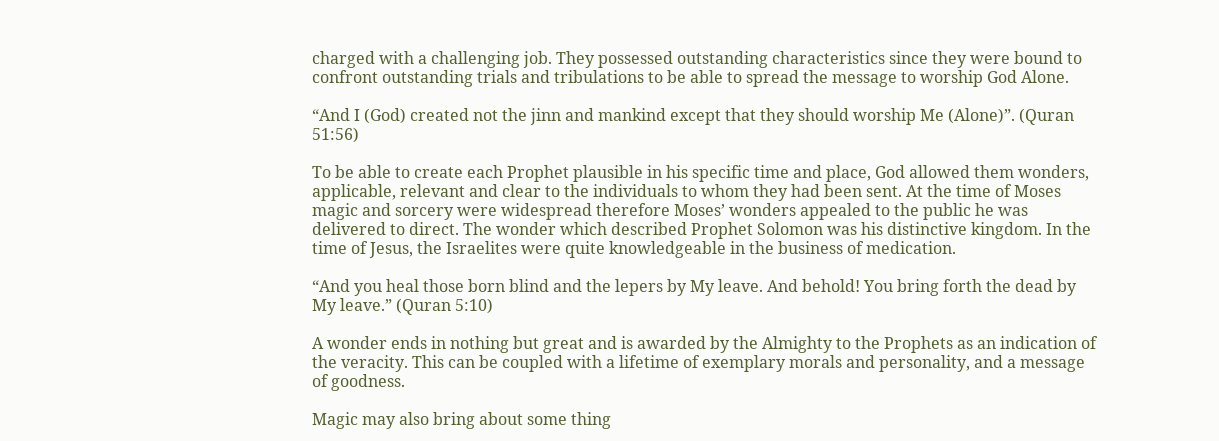charged with a challenging job. They possessed outstanding characteristics since they were bound to confront outstanding trials and tribulations to be able to spread the message to worship God Alone.

“And I (God) created not the jinn and mankind except that they should worship Me (Alone)”. (Quran 51:56)

To be able to create each Prophet plausible in his specific time and place, God allowed them wonders, applicable, relevant and clear to the individuals to whom they had been sent. At the time of Moses magic and sorcery were widespread therefore Moses’ wonders appealed to the public he was delivered to direct. The wonder which described Prophet Solomon was his distinctive kingdom. In the time of Jesus, the Israelites were quite knowledgeable in the business of medication.

“And you heal those born blind and the lepers by My leave. And behold! You bring forth the dead by My leave.” (Quran 5:10)

A wonder ends in nothing but great and is awarded by the Almighty to the Prophets as an indication of the veracity. This can be coupled with a lifetime of exemplary morals and personality, and a message of goodness.

Magic may also bring about some thing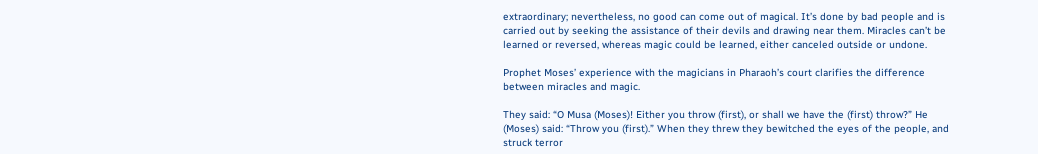extraordinary; nevertheless, no good can come out of magical. It’s done by bad people and is carried out by seeking the assistance of their devils and drawing near them. Miracles can’t be learned or reversed, whereas magic could be learned, either canceled outside or undone.

Prophet Moses’ experience with the magicians in Pharaoh’s court clarifies the difference between miracles and magic.

They said: “O Musa (Moses)! Either you throw (first), or shall we have the (first) throw?” He (Moses) said: “Throw you (first).” When they threw they bewitched the eyes of the people, and struck terror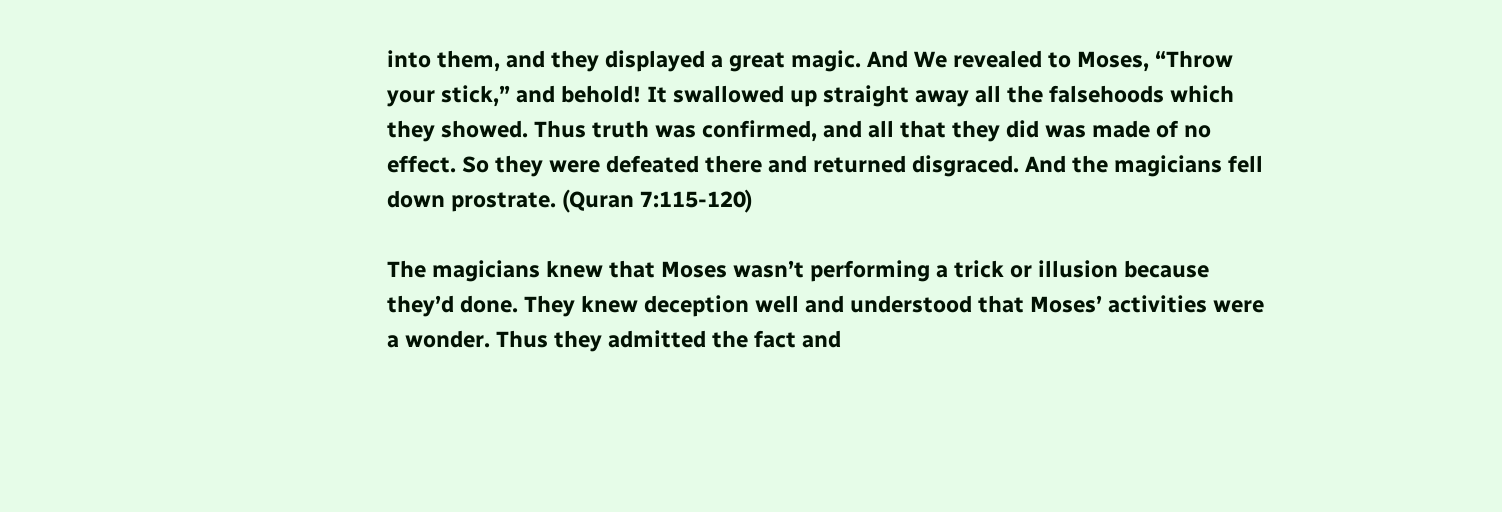into them, and they displayed a great magic. And We revealed to Moses, “Throw your stick,” and behold! It swallowed up straight away all the falsehoods which they showed. Thus truth was confirmed, and all that they did was made of no effect. So they were defeated there and returned disgraced. And the magicians fell down prostrate. (Quran 7:115-120)

The magicians knew that Moses wasn’t performing a trick or illusion because they’d done. They knew deception well and understood that Moses’ activities were a wonder. Thus they admitted the fact and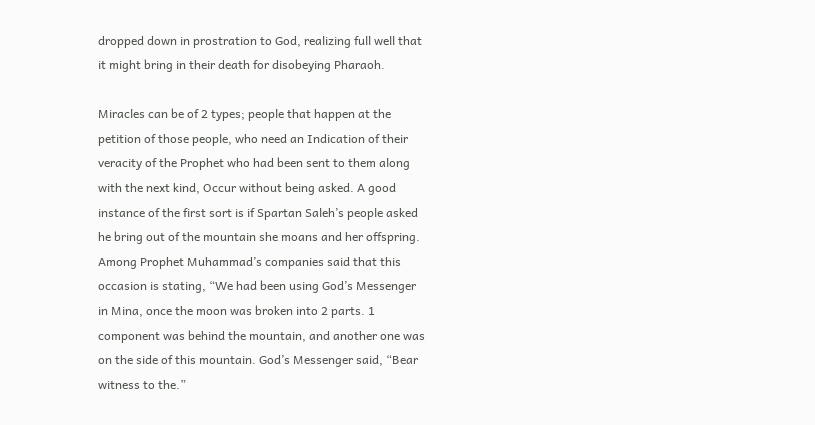dropped down in prostration to God, realizing full well that it might bring in their death for disobeying Pharaoh.

Miracles can be of 2 types; people that happen at the petition of those people, who need an Indication of their veracity of the Prophet who had been sent to them along with the next kind, Occur without being asked. A good instance of the first sort is if Spartan Saleh’s people asked he bring out of the mountain she moans and her offspring. Among Prophet Muhammad’s companies said that this occasion is stating, “We had been using God’s Messenger in Mina, once the moon was broken into 2 parts. 1 component was behind the mountain, and another one was on the side of this mountain. God’s Messenger said, “Bear witness to the.”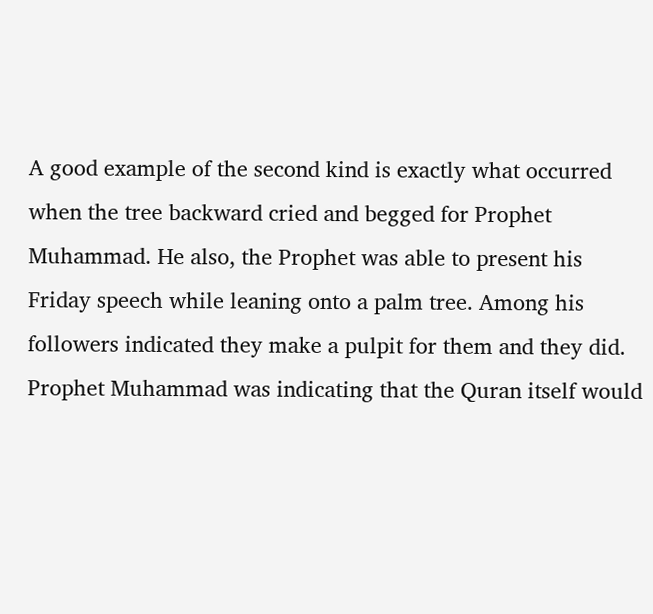A good example of the second kind is exactly what occurred when the tree backward cried and begged for Prophet Muhammad. He also, the Prophet was able to present his Friday speech while leaning onto a palm tree. Among his followers indicated they make a pulpit for them and they did.
Prophet Muhammad was indicating that the Quran itself would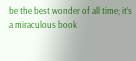be the best wonder of all time; it’s a miraculous book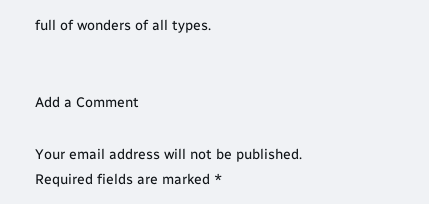full of wonders of all types.


Add a Comment

Your email address will not be published. Required fields are marked *